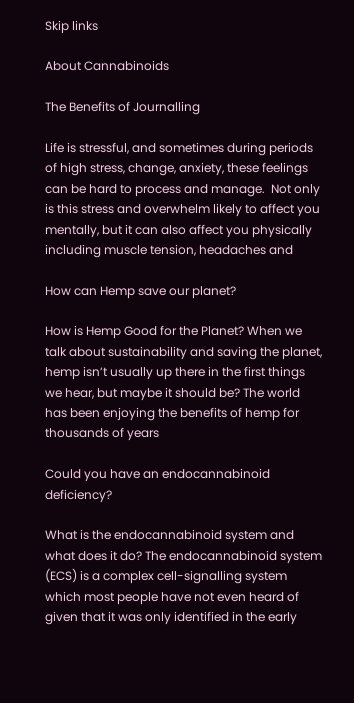Skip links

About Cannabinoids

The Benefits of Journalling

Life is stressful, and sometimes during periods of high stress, change, anxiety, these feelings can be hard to process and manage.  Not only is this stress and overwhelm likely to affect you mentally, but it can also affect you physically including muscle tension, headaches and

How can Hemp save our planet?

How is Hemp Good for the Planet? When we talk about sustainability and saving the planet, hemp isn’t usually up there in the first things we hear, but maybe it should be? The world has been enjoying the benefits of hemp for thousands of years

Could you have an endocannabinoid deficiency?

What is the endocannabinoid system and what does it do? The endocannabinoid system (ECS) is a complex cell-signalling system which most people have not even heard of given that it was only identified in the early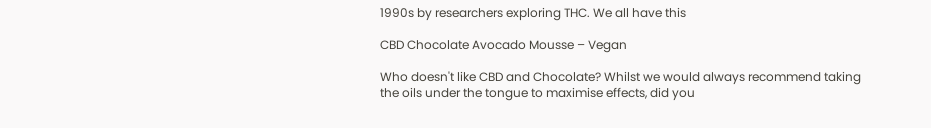1990s by researchers exploring THC. We all have this

CBD Chocolate Avocado Mousse – Vegan

Who doesn't like CBD and Chocolate? Whilst we would always recommend taking the oils under the tongue to maximise effects, did you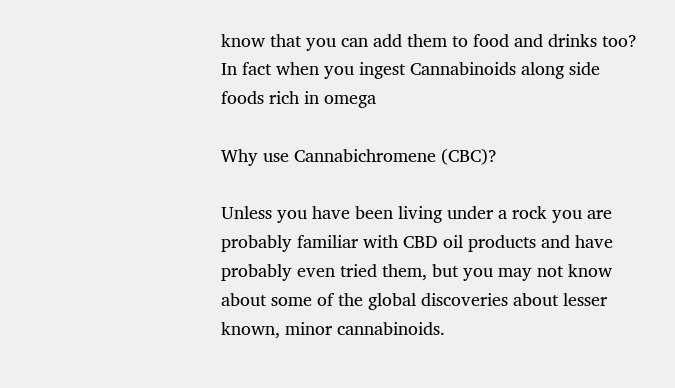know that you can add them to food and drinks too? In fact when you ingest Cannabinoids along side foods rich in omega

Why use Cannabichromene (CBC)?

Unless you have been living under a rock you are probably familiar with CBD oil products and have probably even tried them, but you may not know about some of the global discoveries about lesser known, minor cannabinoids.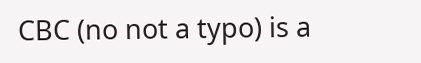CBC (no not a typo) is a